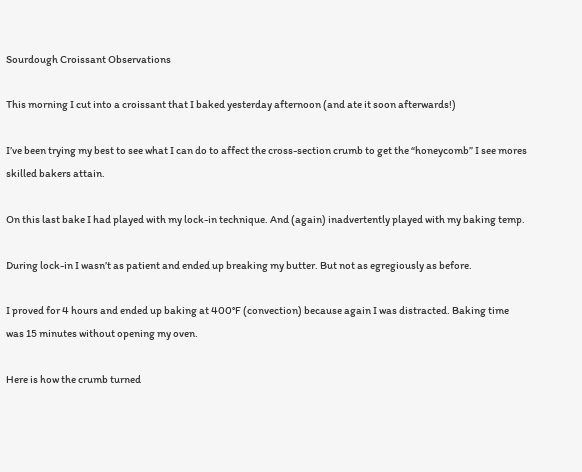Sourdough Croissant Observations

This morning I cut into a croissant that I baked yesterday afternoon (and ate it soon afterwards!)

I’ve been trying my best to see what I can do to affect the cross-section crumb to get the “honeycomb” I see mores skilled bakers attain.

On this last bake I had played with my lock-in technique. And (again) inadvertently played with my baking temp.

During lock-in I wasn’t as patient and ended up breaking my butter. But not as egregiously as before.

I proved for 4 hours and ended up baking at 400°F (convection) because again I was distracted. Baking time was 15 minutes without opening my oven.

Here is how the crumb turned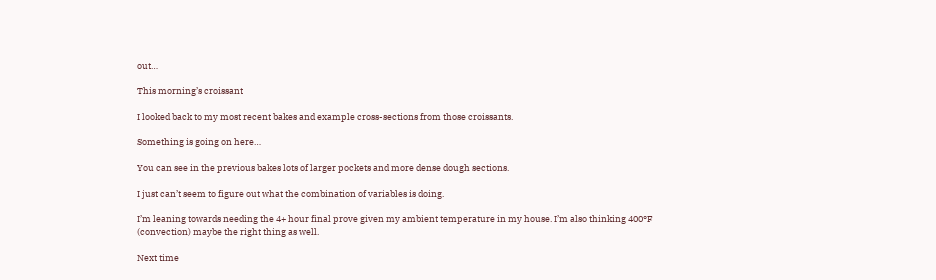out…

This morning’s croissant

I looked back to my most recent bakes and example cross-sections from those croissants.

Something is going on here…

You can see in the previous bakes lots of larger pockets and more dense dough sections.

I just can’t seem to figure out what the combination of variables is doing.

I’m leaning towards needing the 4+ hour final prove given my ambient temperature in my house. I’m also thinking 400°F (convection) maybe the right thing as well.

Next time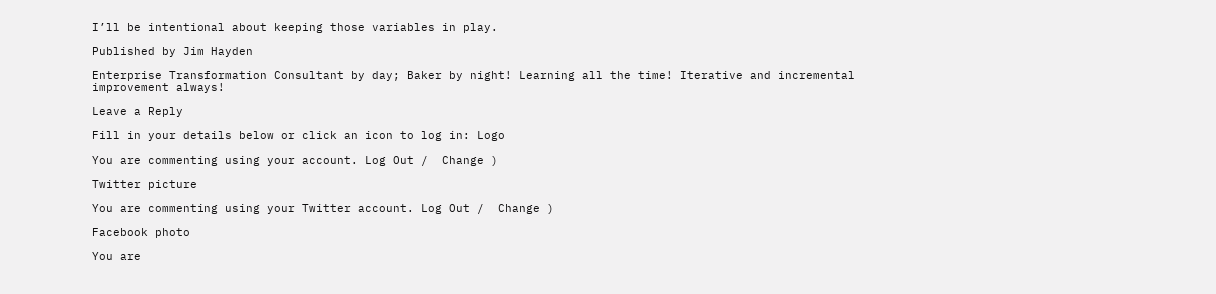I’ll be intentional about keeping those variables in play.

Published by Jim Hayden

Enterprise Transformation Consultant by day; Baker by night! Learning all the time! Iterative and incremental improvement always!

Leave a Reply

Fill in your details below or click an icon to log in: Logo

You are commenting using your account. Log Out /  Change )

Twitter picture

You are commenting using your Twitter account. Log Out /  Change )

Facebook photo

You are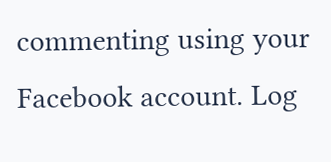commenting using your Facebook account. Log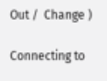Out /  Change )

Connecting to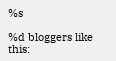%s

%d bloggers like this: